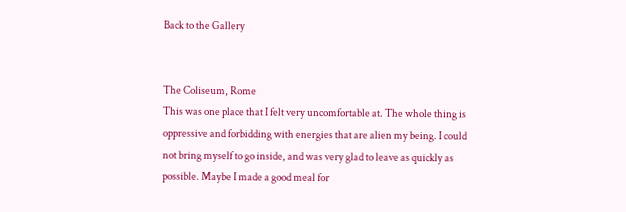Back to the Gallery


The Coliseum, Rome
This was one place that I felt very uncomfortable at. The whole thing is oppressive and forbidding with energies that are alien my being. I could not bring myself to go inside, and was very glad to leave as quickly as possible. Maybe I made a good meal for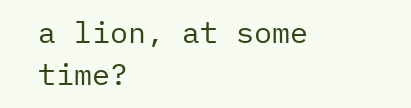a lion, at some time?